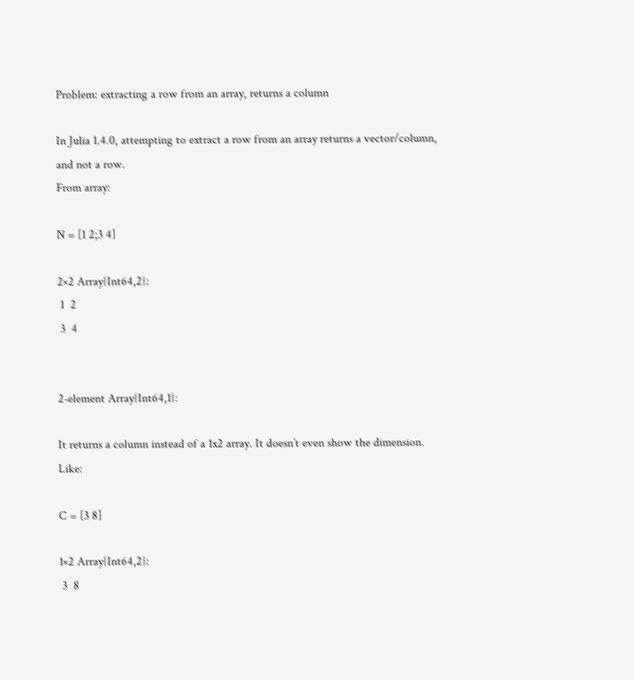Problem: extracting a row from an array, returns a column

In Julia 1.4.0, attempting to extract a row from an array returns a vector/column, and not a row.
From array:

N = [1 2;3 4]

2×2 Array{Int64,2}:
 1  2
 3  4


2-element Array{Int64,1}:

It returns a column instead of a 1x2 array. It doesn’t even show the dimension. Like:

C = [3 8]

1×2 Array{Int64,2}:
 3  8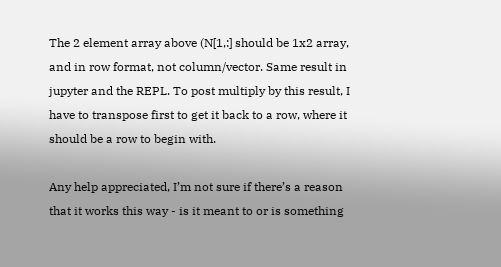The 2 element array above (N[1,:] should be 1x2 array, and in row format, not column/vector. Same result in jupyter and the REPL. To post multiply by this result, I have to transpose first to get it back to a row, where it should be a row to begin with.

Any help appreciated, I’m not sure if there’s a reason that it works this way - is it meant to or is something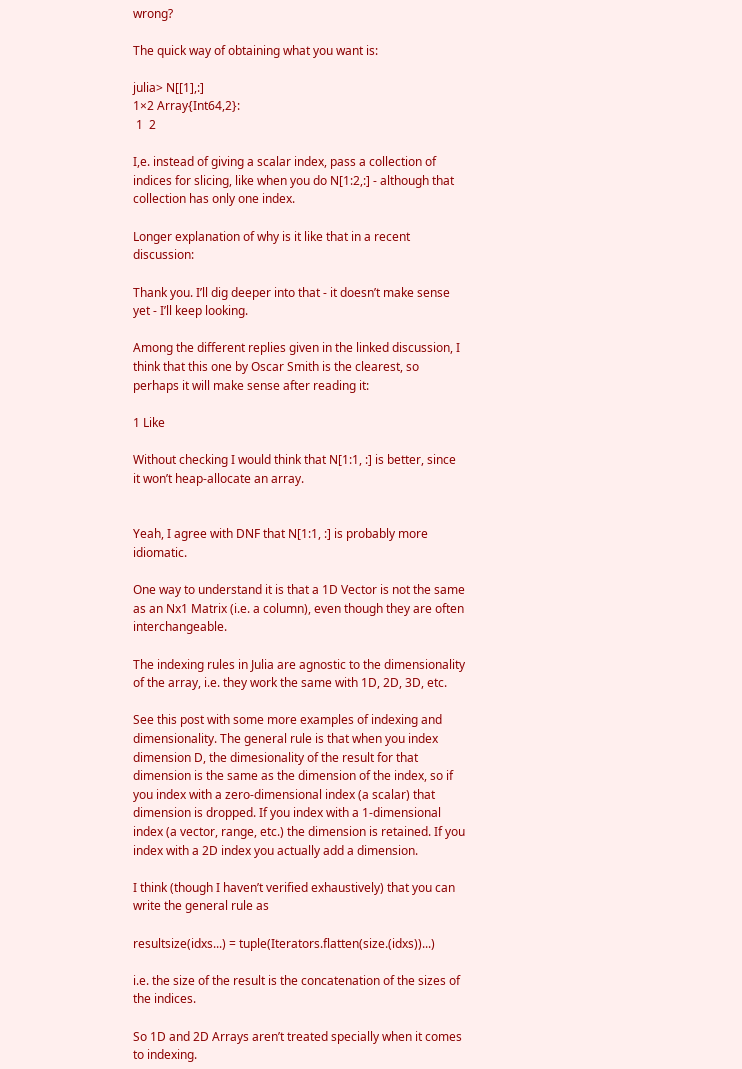wrong?

The quick way of obtaining what you want is:

julia> N[[1],:]
1×2 Array{Int64,2}:
 1  2

I,e. instead of giving a scalar index, pass a collection of indices for slicing, like when you do N[1:2,:] - although that collection has only one index.

Longer explanation of why is it like that in a recent discussion:

Thank you. I’ll dig deeper into that - it doesn’t make sense yet - I’ll keep looking.

Among the different replies given in the linked discussion, I think that this one by Oscar Smith is the clearest, so perhaps it will make sense after reading it:

1 Like

Without checking I would think that N[1:1, :] is better, since it won’t heap-allocate an array.


Yeah, I agree with DNF that N[1:1, :] is probably more idiomatic.

One way to understand it is that a 1D Vector is not the same as an Nx1 Matrix (i.e. a column), even though they are often interchangeable.

The indexing rules in Julia are agnostic to the dimensionality of the array, i.e. they work the same with 1D, 2D, 3D, etc.

See this post with some more examples of indexing and dimensionality. The general rule is that when you index dimension D, the dimesionality of the result for that dimension is the same as the dimension of the index, so if you index with a zero-dimensional index (a scalar) that dimension is dropped. If you index with a 1-dimensional index (a vector, range, etc.) the dimension is retained. If you index with a 2D index you actually add a dimension.

I think (though I haven’t verified exhaustively) that you can write the general rule as

resultsize(idxs...) = tuple(Iterators.flatten(size.(idxs))...)

i.e. the size of the result is the concatenation of the sizes of the indices.

So 1D and 2D Arrays aren’t treated specially when it comes to indexing.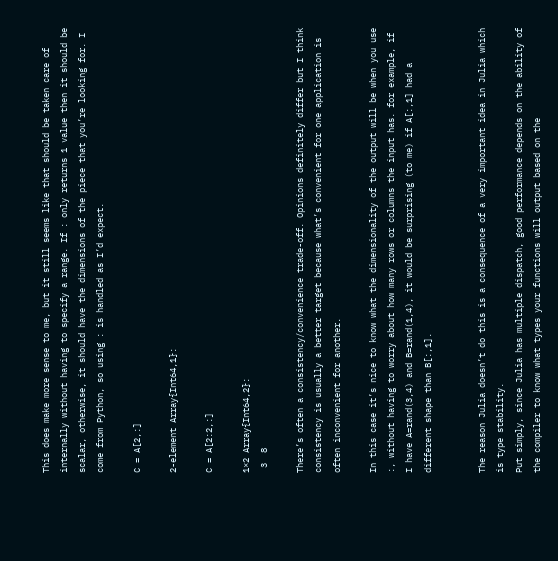This does make more sense to me, but it still seems like that should be taken care of internally without having to specify a range. If : only returns 1 value then it should be scalar, otherwise, it should have the dimensions of the piece that you’re looking for. I come from Python, so using : is handled as I’d expect.

C = A[2,:]

2-element Array{Int64,1}:

C = A[2:2,:]

1×2 Array{Int64,2}:
 3  8

There’s often a consistency/convenience trade-off. Opinions definitely differ but I think consistency is usually a better target because what’s convenient for one application is often inconvenient for another.

In this case it’s nice to know what the dimensionality of the output will be when you use :, without having to worry about how many rows or columns the input has. for example, if I have A=rand(3,4) and B=rand(1,4), it would be surprising (to me) if A[:,1] had a different shape than B[:,1].


The reason Julia doesn’t do this is a consequence of a very important idea in Julia which is type stability.
Put simply, since Julia has multiple dispatch, good performance depends on the ability of the compiler to know what types your functions will output based on the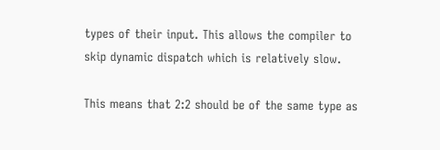types of their input. This allows the compiler to skip dynamic dispatch which is relatively slow.

This means that 2:2 should be of the same type as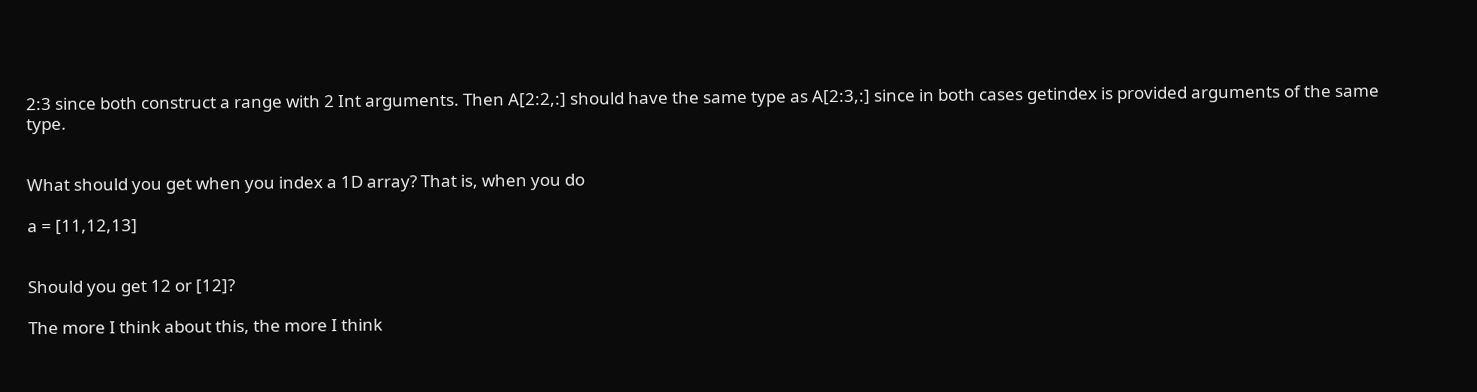2:3 since both construct a range with 2 Int arguments. Then A[2:2,:] should have the same type as A[2:3,:] since in both cases getindex is provided arguments of the same type.


What should you get when you index a 1D array? That is, when you do

a = [11,12,13]


Should you get 12 or [12]?

The more I think about this, the more I think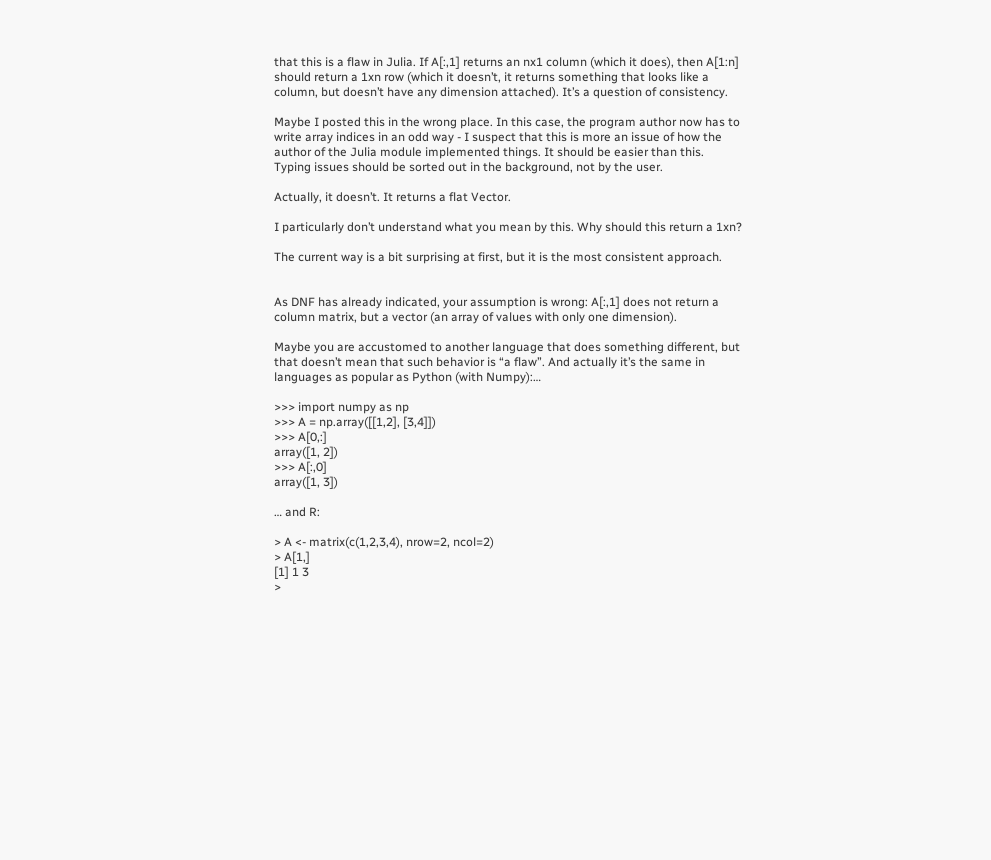that this is a flaw in Julia. If A[:,1] returns an nx1 column (which it does), then A[1:n] should return a 1xn row (which it doesn’t, it returns something that looks like a column, but doesn’t have any dimension attached). It’s a question of consistency.

Maybe I posted this in the wrong place. In this case, the program author now has to write array indices in an odd way - I suspect that this is more an issue of how the author of the Julia module implemented things. It should be easier than this. Typing issues should be sorted out in the background, not by the user.

Actually, it doesn’t. It returns a flat Vector.

I particularly don’t understand what you mean by this. Why should this return a 1xn?

The current way is a bit surprising at first, but it is the most consistent approach.


As DNF has already indicated, your assumption is wrong: A[:,1] does not return a column matrix, but a vector (an array of values with only one dimension).

Maybe you are accustomed to another language that does something different, but that doesn’t mean that such behavior is “a flaw”. And actually it’s the same in languages as popular as Python (with Numpy):…

>>> import numpy as np
>>> A = np.array([[1,2], [3,4]])
>>> A[0,:]
array([1, 2])
>>> A[:,0]
array([1, 3])

… and R:

> A <- matrix(c(1,2,3,4), nrow=2, ncol=2)
> A[1,]
[1] 1 3
>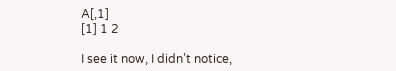A[,1]
[1] 1 2

I see it now, I didn’t notice,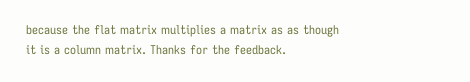because the flat matrix multiplies a matrix as as though it is a column matrix. Thanks for the feedback.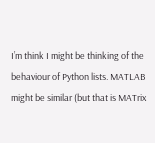I’m think I might be thinking of the behaviour of Python lists. MATLAB might be similar (but that is MATrix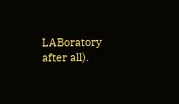LABoratory after all).